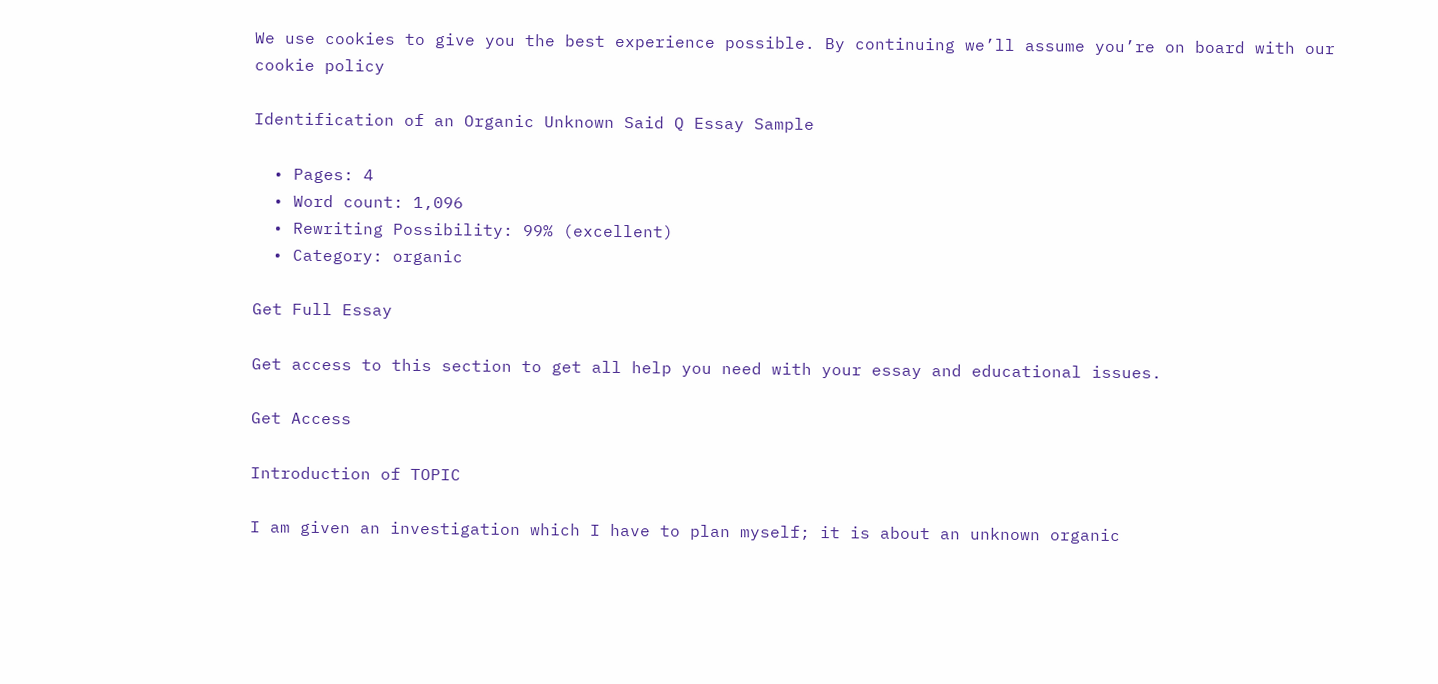We use cookies to give you the best experience possible. By continuing we’ll assume you’re on board with our cookie policy

Identification of an Organic Unknown Said Q Essay Sample

  • Pages: 4
  • Word count: 1,096
  • Rewriting Possibility: 99% (excellent)
  • Category: organic

Get Full Essay

Get access to this section to get all help you need with your essay and educational issues.

Get Access

Introduction of TOPIC

I am given an investigation which I have to plan myself; it is about an unknown organic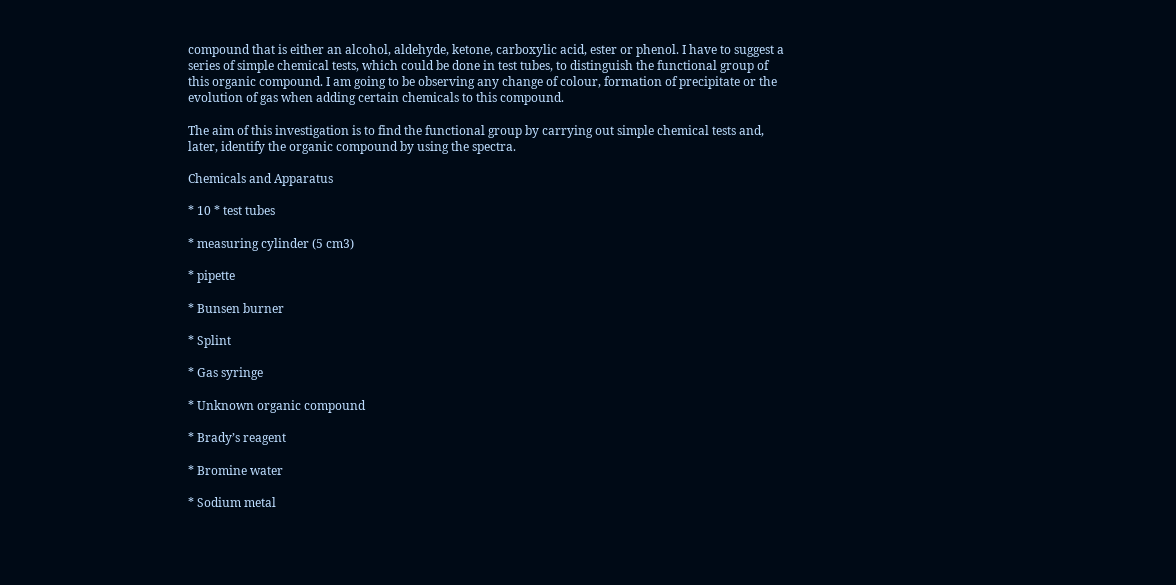compound that is either an alcohol, aldehyde, ketone, carboxylic acid, ester or phenol. I have to suggest a series of simple chemical tests, which could be done in test tubes, to distinguish the functional group of this organic compound. I am going to be observing any change of colour, formation of precipitate or the evolution of gas when adding certain chemicals to this compound.

The aim of this investigation is to find the functional group by carrying out simple chemical tests and, later, identify the organic compound by using the spectra.

Chemicals and Apparatus

* 10 * test tubes

* measuring cylinder (5 cm3)

* pipette

* Bunsen burner

* Splint

* Gas syringe

* Unknown organic compound

* Brady’s reagent

* Bromine water

* Sodium metal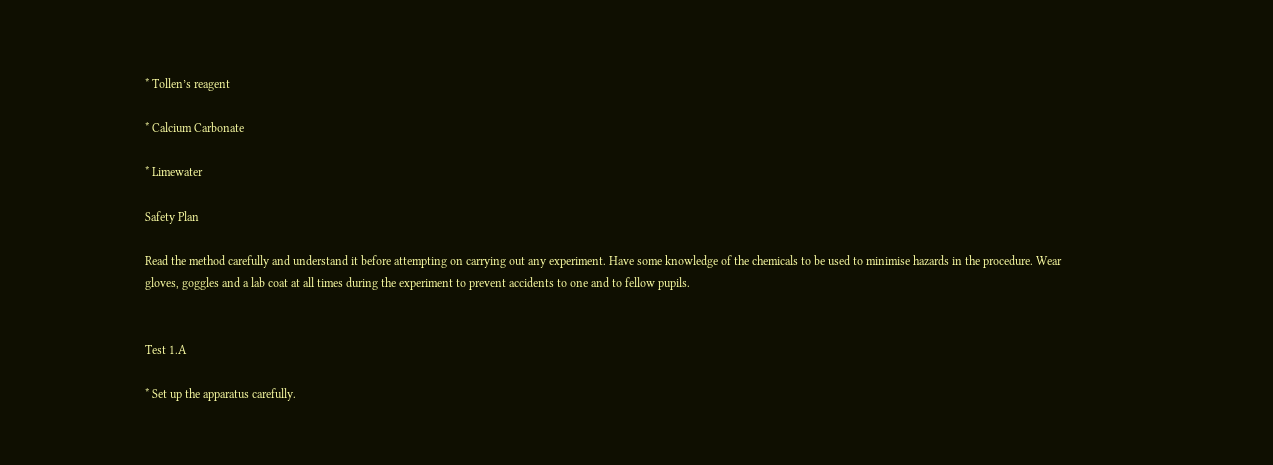* Tollen’s reagent

* Calcium Carbonate

* Limewater

Safety Plan

Read the method carefully and understand it before attempting on carrying out any experiment. Have some knowledge of the chemicals to be used to minimise hazards in the procedure. Wear gloves, goggles and a lab coat at all times during the experiment to prevent accidents to one and to fellow pupils.


Test 1.A

* Set up the apparatus carefully.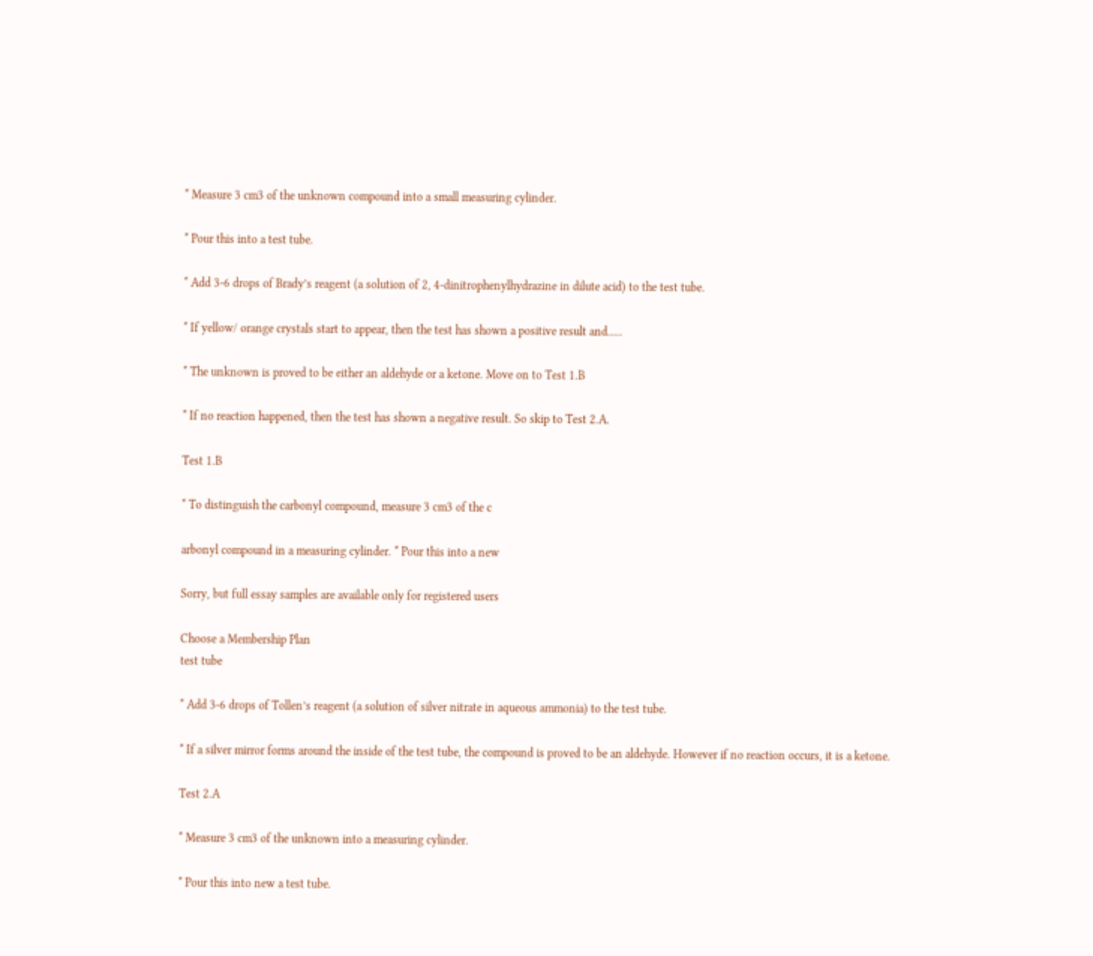* Measure 3 cm3 of the unknown compound into a small measuring cylinder.

* Pour this into a test tube.

* Add 3-6 drops of Brady’s reagent (a solution of 2, 4-dinitrophenylhydrazine in dilute acid) to the test tube.

* If yellow/ orange crystals start to appear, then the test has shown a positive result and…..

* The unknown is proved to be either an aldehyde or a ketone. Move on to Test 1.B

* If no reaction happened, then the test has shown a negative result. So skip to Test 2.A.

Test 1.B

* To distinguish the carbonyl compound, measure 3 cm3 of the c

arbonyl compound in a measuring cylinder. * Pour this into a new

Sorry, but full essay samples are available only for registered users

Choose a Membership Plan
test tube

* Add 3-6 drops of Tollen’s reagent (a solution of silver nitrate in aqueous ammonia) to the test tube.

* If a silver mirror forms around the inside of the test tube, the compound is proved to be an aldehyde. However if no reaction occurs, it is a ketone.

Test 2.A

* Measure 3 cm3 of the unknown into a measuring cylinder.

* Pour this into new a test tube.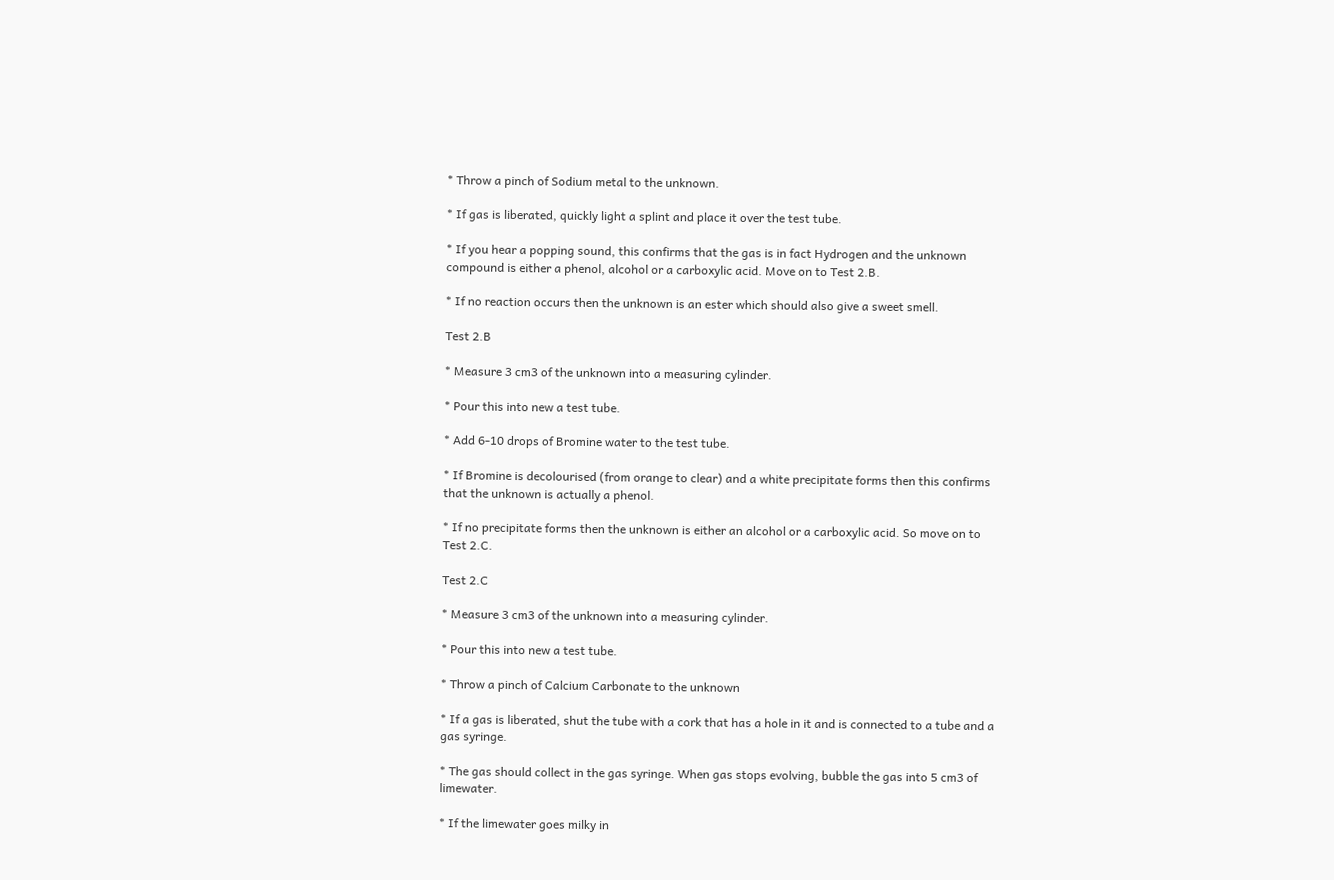* Throw a pinch of Sodium metal to the unknown.

* If gas is liberated, quickly light a splint and place it over the test tube.

* If you hear a popping sound, this confirms that the gas is in fact Hydrogen and the unknown compound is either a phenol, alcohol or a carboxylic acid. Move on to Test 2.B.

* If no reaction occurs then the unknown is an ester which should also give a sweet smell.

Test 2.B

* Measure 3 cm3 of the unknown into a measuring cylinder.

* Pour this into new a test tube.

* Add 6-10 drops of Bromine water to the test tube.

* If Bromine is decolourised (from orange to clear) and a white precipitate forms then this confirms that the unknown is actually a phenol.

* If no precipitate forms then the unknown is either an alcohol or a carboxylic acid. So move on to Test 2.C.

Test 2.C

* Measure 3 cm3 of the unknown into a measuring cylinder.

* Pour this into new a test tube.

* Throw a pinch of Calcium Carbonate to the unknown

* If a gas is liberated, shut the tube with a cork that has a hole in it and is connected to a tube and a gas syringe.

* The gas should collect in the gas syringe. When gas stops evolving, bubble the gas into 5 cm3 of limewater.

* If the limewater goes milky in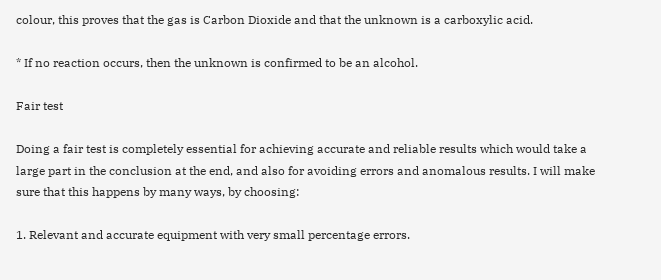colour, this proves that the gas is Carbon Dioxide and that the unknown is a carboxylic acid.

* If no reaction occurs, then the unknown is confirmed to be an alcohol.

Fair test

Doing a fair test is completely essential for achieving accurate and reliable results which would take a large part in the conclusion at the end, and also for avoiding errors and anomalous results. I will make sure that this happens by many ways, by choosing:

1. Relevant and accurate equipment with very small percentage errors.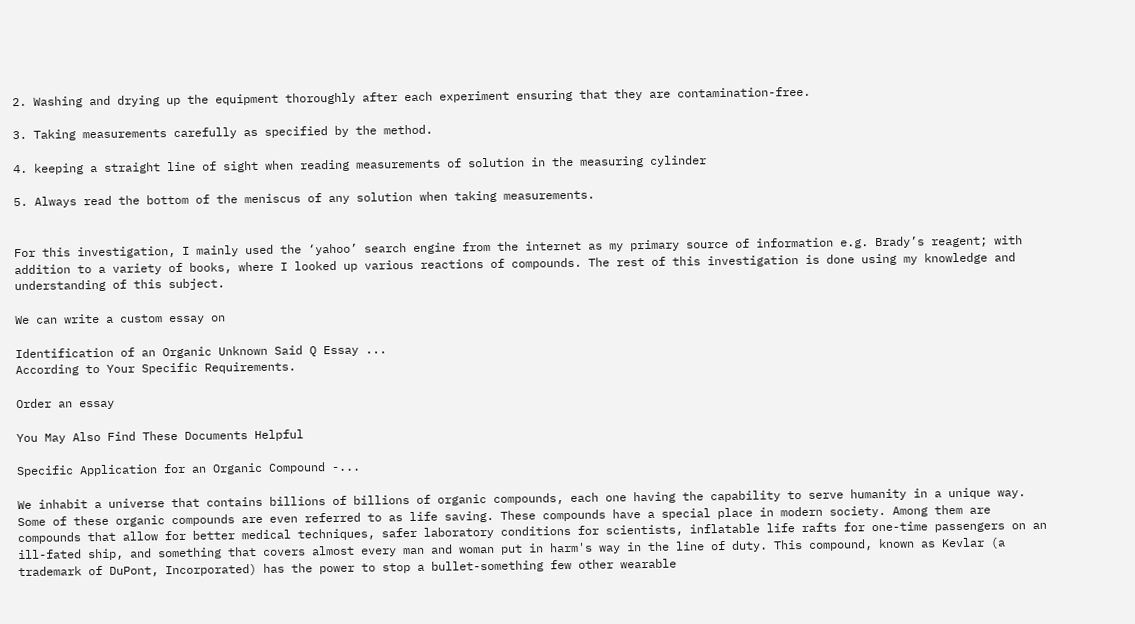2. Washing and drying up the equipment thoroughly after each experiment ensuring that they are contamination-free.

3. Taking measurements carefully as specified by the method.

4. keeping a straight line of sight when reading measurements of solution in the measuring cylinder

5. Always read the bottom of the meniscus of any solution when taking measurements.


For this investigation, I mainly used the ‘yahoo’ search engine from the internet as my primary source of information e.g. Brady’s reagent; with addition to a variety of books, where I looked up various reactions of compounds. The rest of this investigation is done using my knowledge and understanding of this subject.

We can write a custom essay on

Identification of an Organic Unknown Said Q Essay ...
According to Your Specific Requirements.

Order an essay

You May Also Find These Documents Helpful

Specific Application for an Organic Compound -...

We inhabit a universe that contains billions of billions of organic compounds, each one having the capability to serve humanity in a unique way. Some of these organic compounds are even referred to as life saving. These compounds have a special place in modern society. Among them are compounds that allow for better medical techniques, safer laboratory conditions for scientists, inflatable life rafts for one-time passengers on an ill-fated ship, and something that covers almost every man and woman put in harm's way in the line of duty. This compound, known as Kevlar (a trademark of DuPont, Incorporated) has the power to stop a bullet-something few other wearable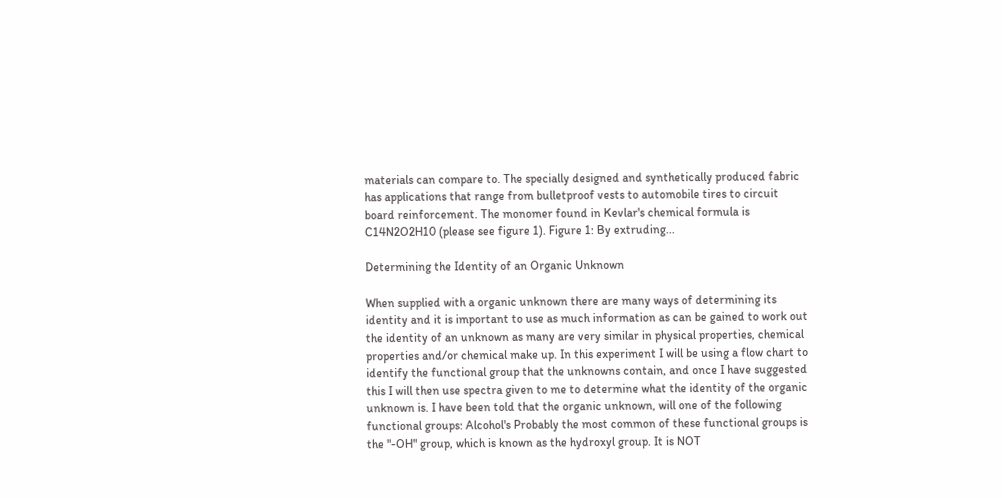materials can compare to. The specially designed and synthetically produced fabric has applications that range from bulletproof vests to automobile tires to circuit board reinforcement. The monomer found in Kevlar's chemical formula is C14N2O2H10 (please see figure 1). Figure 1: By extruding...

Determining the Identity of an Organic Unknown

When supplied with a organic unknown there are many ways of determining its identity and it is important to use as much information as can be gained to work out the identity of an unknown as many are very similar in physical properties, chemical properties and/or chemical make up. In this experiment I will be using a flow chart to identify the functional group that the unknowns contain, and once I have suggested this I will then use spectra given to me to determine what the identity of the organic unknown is. I have been told that the organic unknown, will one of the following functional groups: Alcohol's Probably the most common of these functional groups is the "-OH" group, which is known as the hydroxyl group. It is NOT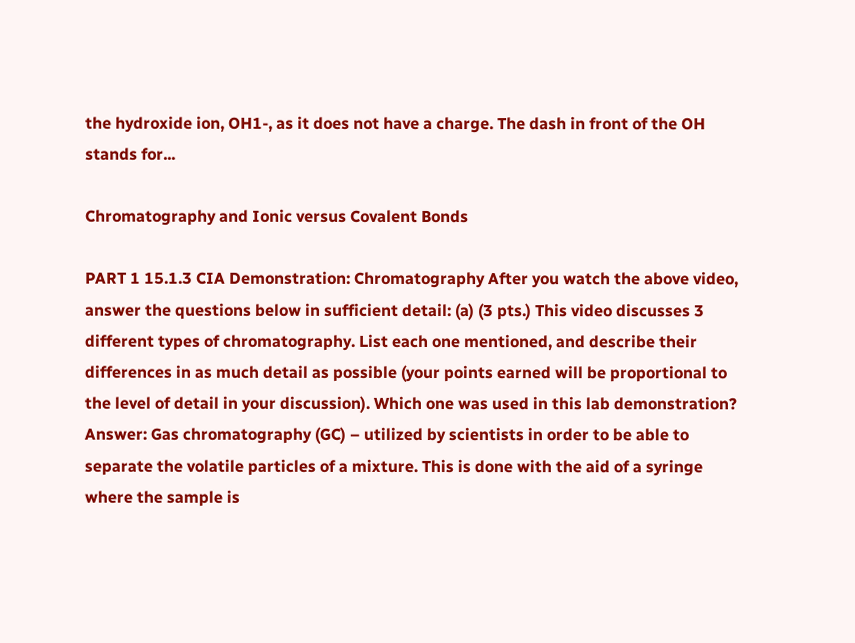the hydroxide ion, OH1-, as it does not have a charge. The dash in front of the OH stands for...

Chromatography and Ionic versus Covalent Bonds

PART 1 15.1.3 CIA Demonstration: Chromatography After you watch the above video, answer the questions below in sufficient detail: (a) (3 pts.) This video discusses 3 different types of chromatography. List each one mentioned, and describe their differences in as much detail as possible (your points earned will be proportional to the level of detail in your discussion). Which one was used in this lab demonstration? Answer: Gas chromatography (GC) – utilized by scientists in order to be able to separate the volatile particles of a mixture. This is done with the aid of a syringe where the sample is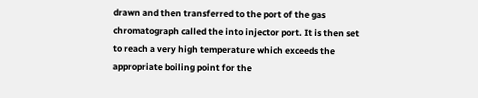drawn and then transferred to the port of the gas chromatograph called the into injector port. It is then set to reach a very high temperature which exceeds the appropriate boiling point for the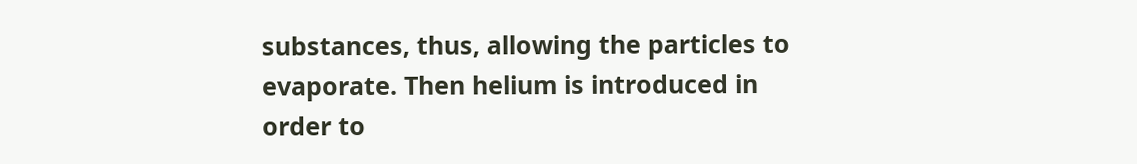substances, thus, allowing the particles to evaporate. Then helium is introduced in order to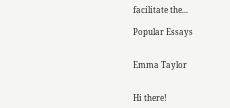facilitate the...

Popular Essays


Emma Taylor


Hi there!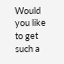Would you like to get such a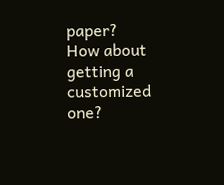paper?
How about getting a customized one?